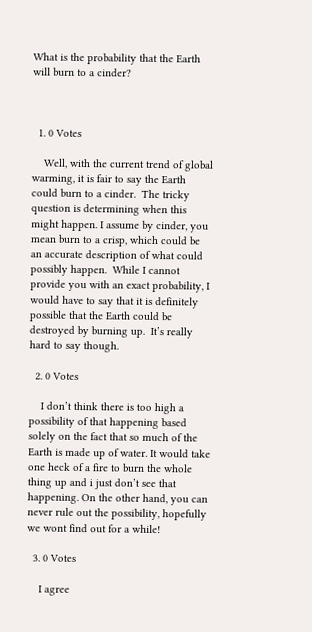What is the probability that the Earth will burn to a cinder?



  1. 0 Votes

    Well, with the current trend of global warming, it is fair to say the Earth could burn to a cinder.  The tricky question is determining when this might happen. I assume by cinder, you mean burn to a crisp, which could be an accurate description of what could possibly happen.  While I cannot provide you with an exact probability, I would have to say that it is definitely possible that the Earth could be destroyed by burning up.  It’s really hard to say though.

  2. 0 Votes

    I don’t think there is too high a possibility of that happening based solely on the fact that so much of the Earth is made up of water. It would take one heck of a fire to burn the whole thing up and i just don’t see that happening. On the other hand, you can never rule out the possibility, hopefully we wont find out for a while!

  3. 0 Votes

    I agree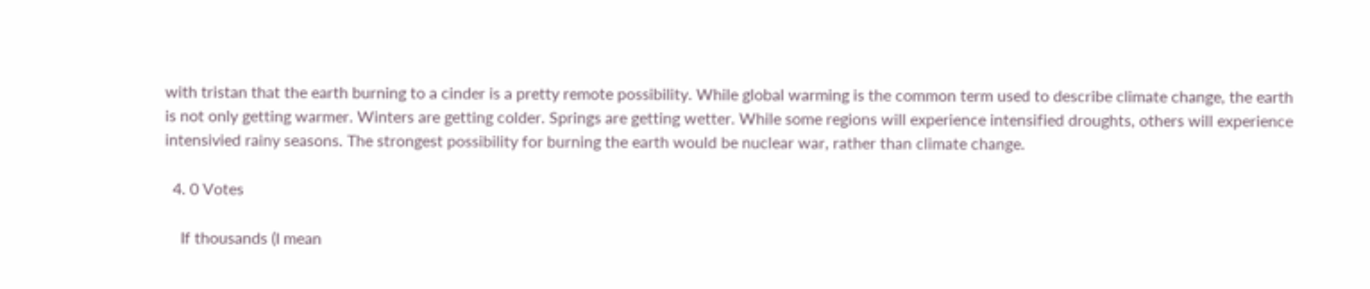with tristan that the earth burning to a cinder is a pretty remote possibility. While global warming is the common term used to describe climate change, the earth is not only getting warmer. Winters are getting colder. Springs are getting wetter. While some regions will experience intensified droughts, others will experience intensivied rainy seasons. The strongest possibility for burning the earth would be nuclear war, rather than climate change.

  4. 0 Votes

    If thousands (I mean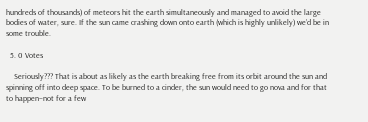hundreds of thousands) of meteors hit the earth simultaneously and managed to avoid the large bodies of water, sure. If the sun came crashing down onto earth (which is highly unlikely) we’d be in some trouble.

  5. 0 Votes

    Seriously??? That is about as likely as the earth breaking free from its orbit around the sun and spinning off into deep space. To be burned to a cinder, the sun would need to go nova and for that to happen–not for a few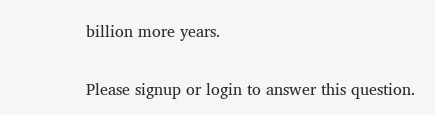billion more years.

Please signup or login to answer this question.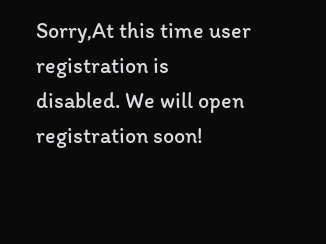Sorry,At this time user registration is disabled. We will open registration soon!